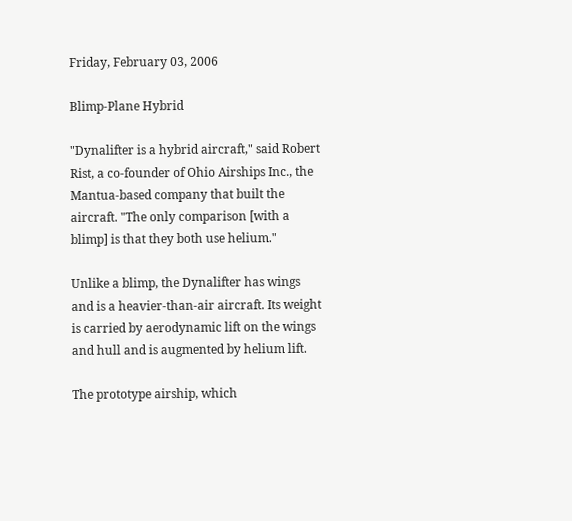Friday, February 03, 2006

Blimp-Plane Hybrid

"Dynalifter is a hybrid aircraft," said Robert Rist, a co-founder of Ohio Airships Inc., the Mantua-based company that built the aircraft. "The only comparison [with a blimp] is that they both use helium."

Unlike a blimp, the Dynalifter has wings and is a heavier-than-air aircraft. Its weight is carried by aerodynamic lift on the wings and hull and is augmented by helium lift.

The prototype airship, which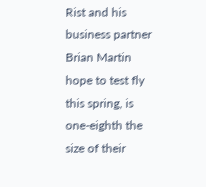Rist and his business partner Brian Martin hope to test fly this spring, is one-eighth the size of their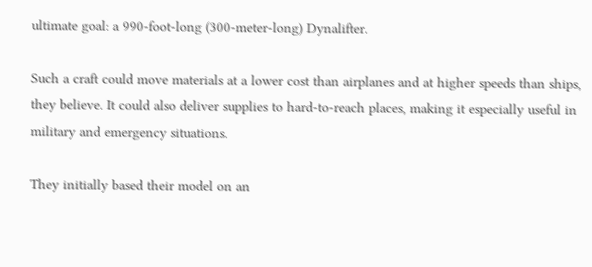ultimate goal: a 990-foot-long (300-meter-long) Dynalifter.

Such a craft could move materials at a lower cost than airplanes and at higher speeds than ships, they believe. It could also deliver supplies to hard-to-reach places, making it especially useful in military and emergency situations.

They initially based their model on an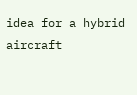idea for a hybrid aircraft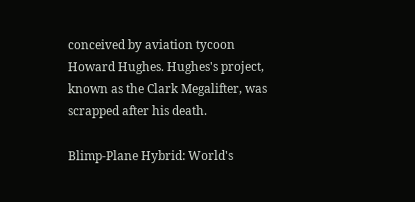conceived by aviation tycoon Howard Hughes. Hughes's project, known as the Clark Megalifter, was scrapped after his death.

Blimp-Plane Hybrid: World's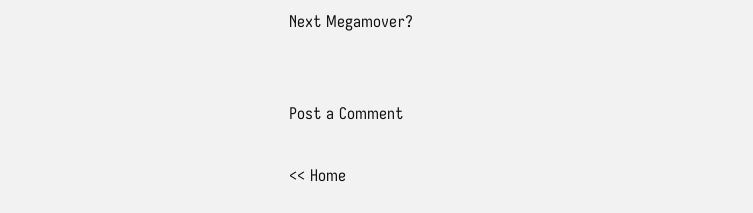Next Megamover?


Post a Comment

<< Home